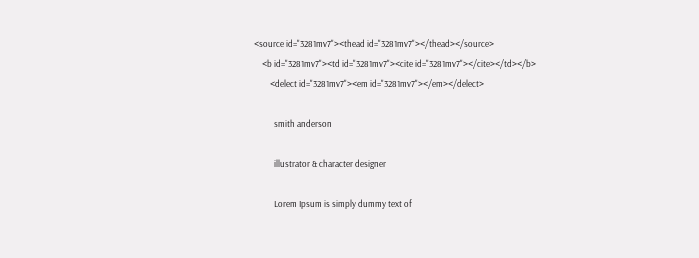<source id="3281mv7"><thead id="3281mv7"></thead></source>
    <b id="3281mv7"><td id="3281mv7"><cite id="3281mv7"></cite></td></b>
        <delect id="3281mv7"><em id="3281mv7"></em></delect>

          smith anderson

          illustrator & character designer

          Lorem Ipsum is simply dummy text of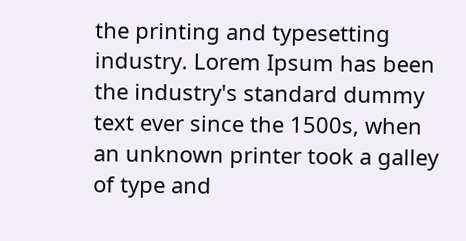the printing and typesetting industry. Lorem Ipsum has been the industry's standard dummy text ever since the 1500s, when an unknown printer took a galley of type and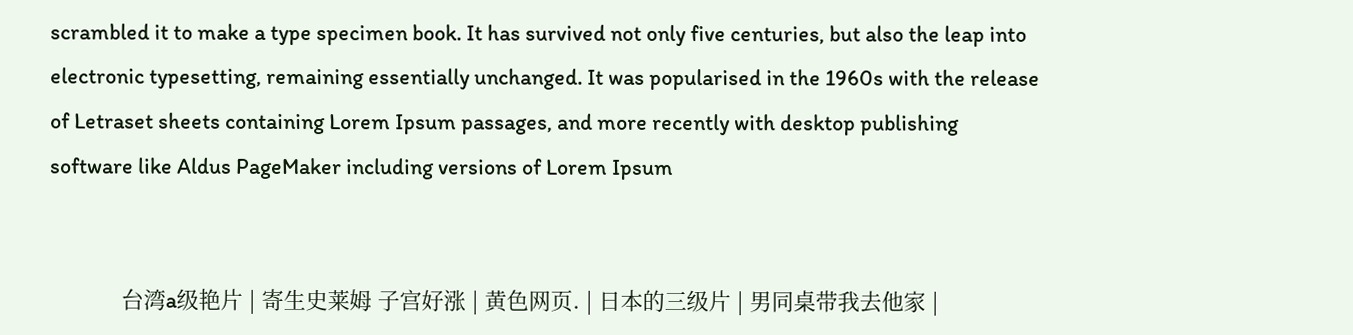scrambled it to make a type specimen book. It has survived not only five centuries, but also the leap into electronic typesetting, remaining essentially unchanged. It was popularised in the 1960s with the release of Letraset sheets containing Lorem Ipsum passages, and more recently with desktop publishing software like Aldus PageMaker including versions of Lorem Ipsum


            台湾a级艳片 | 寄生史莱姆 子宫好涨 | 黄色网页. | 日本的三级片 | 男同桌带我去他家 |